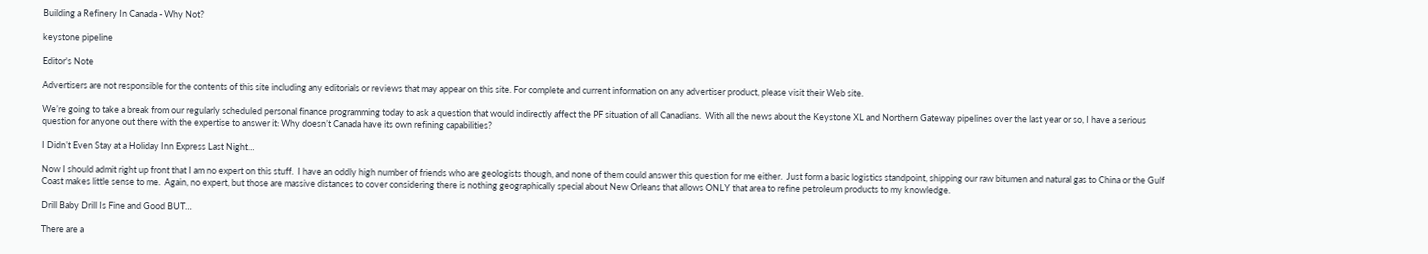Building a Refinery In Canada - Why Not?

keystone pipeline

Editor's Note

Advertisers are not responsible for the contents of this site including any editorials or reviews that may appear on this site. For complete and current information on any advertiser product, please visit their Web site.

We’re going to take a break from our regularly scheduled personal finance programming today to ask a question that would indirectly affect the PF situation of all Canadians.  With all the news about the Keystone XL and Northern Gateway pipelines over the last year or so, I have a serious question for anyone out there with the expertise to answer it: Why doesn’t Canada have its own refining capabilities?

I Didn’t Even Stay at a Holiday Inn Express Last Night…

Now I should admit right up front that I am no expert on this stuff.  I have an oddly high number of friends who are geologists though, and none of them could answer this question for me either.  Just form a basic logistics standpoint, shipping our raw bitumen and natural gas to China or the Gulf Coast makes little sense to me.  Again, no expert, but those are massive distances to cover considering there is nothing geographically special about New Orleans that allows ONLY that area to refine petroleum products to my knowledge.

Drill Baby Drill Is Fine and Good BUT…

There are a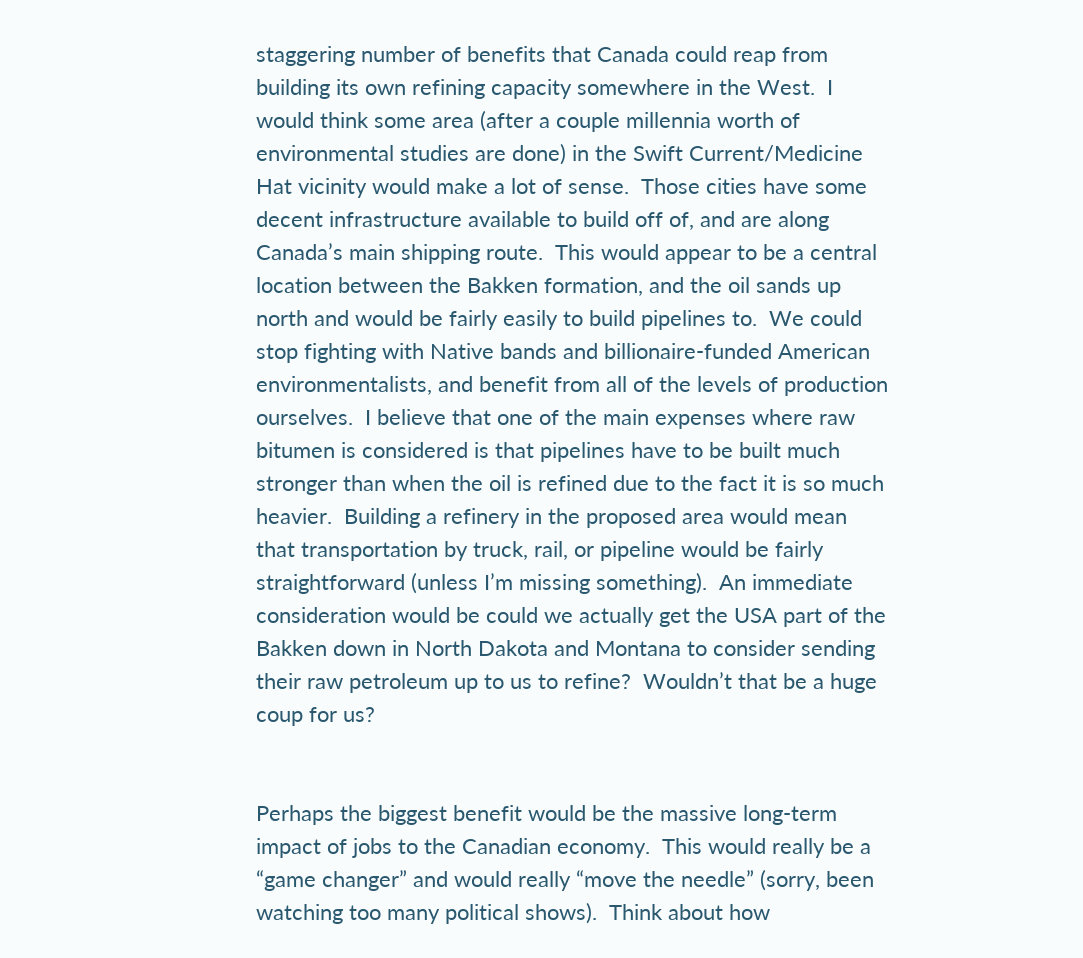staggering number of benefits that Canada could reap from building its own refining capacity somewhere in the West.  I would think some area (after a couple millennia worth of environmental studies are done) in the Swift Current/Medicine Hat vicinity would make a lot of sense.  Those cities have some decent infrastructure available to build off of, and are along Canada’s main shipping route.  This would appear to be a central location between the Bakken formation, and the oil sands up north and would be fairly easily to build pipelines to.  We could stop fighting with Native bands and billionaire-funded American environmentalists, and benefit from all of the levels of production ourselves.  I believe that one of the main expenses where raw bitumen is considered is that pipelines have to be built much stronger than when the oil is refined due to the fact it is so much heavier.  Building a refinery in the proposed area would mean that transportation by truck, rail, or pipeline would be fairly straightforward (unless I’m missing something).  An immediate consideration would be could we actually get the USA part of the Bakken down in North Dakota and Montana to consider sending their raw petroleum up to us to refine?  Wouldn’t that be a huge coup for us?


Perhaps the biggest benefit would be the massive long-term impact of jobs to the Canadian economy.  This would really be a “game changer” and would really “move the needle” (sorry, been watching too many political shows).  Think about how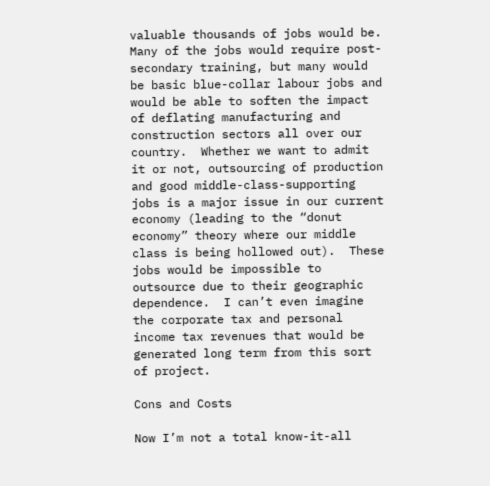valuable thousands of jobs would be.  Many of the jobs would require post-secondary training, but many would be basic blue-collar labour jobs and would be able to soften the impact of deflating manufacturing and construction sectors all over our country.  Whether we want to admit it or not, outsourcing of production and good middle-class-supporting jobs is a major issue in our current economy (leading to the “donut economy” theory where our middle class is being hollowed out).  These jobs would be impossible to outsource due to their geographic dependence.  I can’t even imagine the corporate tax and personal income tax revenues that would be generated long term from this sort of project.

Cons and Costs

Now I’m not a total know-it-all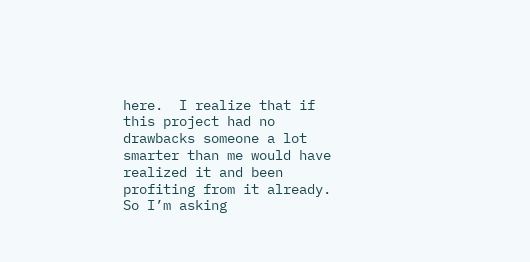here.  I realize that if this project had no drawbacks someone a lot smarter than me would have realized it and been profiting from it already.  So I’m asking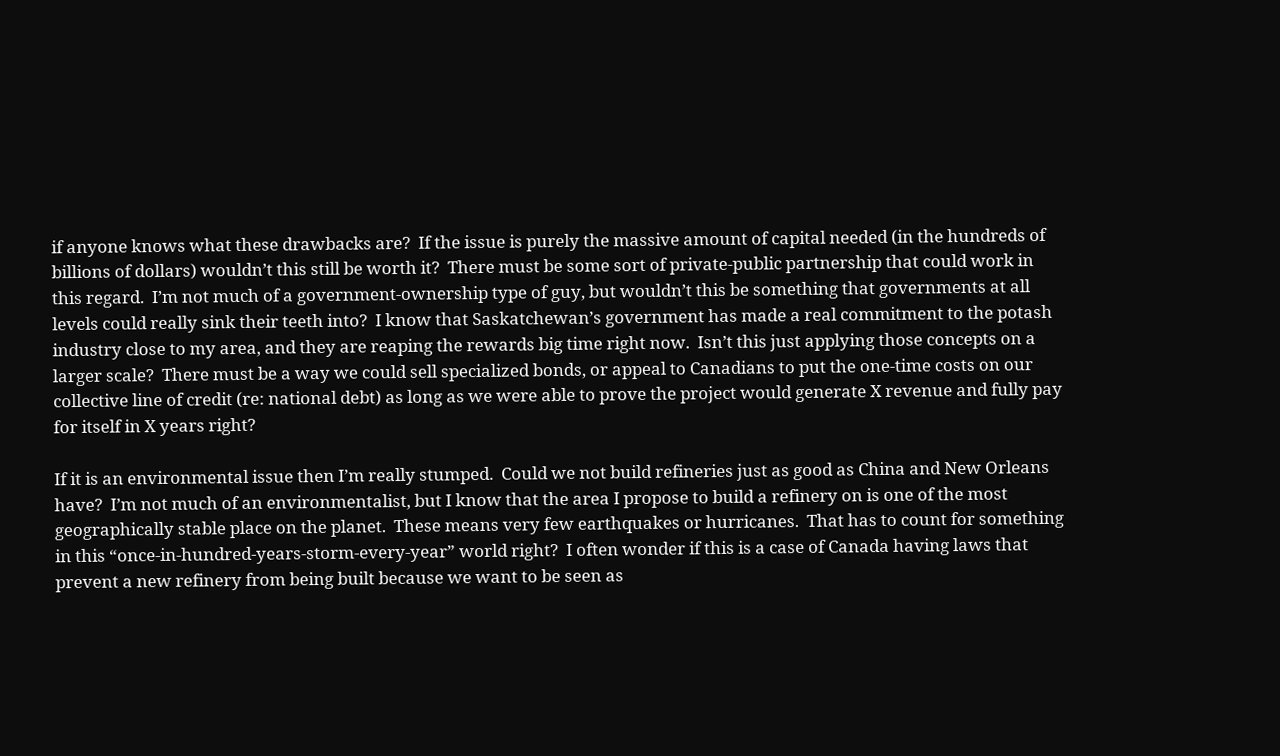if anyone knows what these drawbacks are?  If the issue is purely the massive amount of capital needed (in the hundreds of billions of dollars) wouldn’t this still be worth it?  There must be some sort of private-public partnership that could work in this regard.  I’m not much of a government-ownership type of guy, but wouldn’t this be something that governments at all levels could really sink their teeth into?  I know that Saskatchewan’s government has made a real commitment to the potash industry close to my area, and they are reaping the rewards big time right now.  Isn’t this just applying those concepts on a larger scale?  There must be a way we could sell specialized bonds, or appeal to Canadians to put the one-time costs on our collective line of credit (re: national debt) as long as we were able to prove the project would generate X revenue and fully pay for itself in X years right?

If it is an environmental issue then I’m really stumped.  Could we not build refineries just as good as China and New Orleans have?  I’m not much of an environmentalist, but I know that the area I propose to build a refinery on is one of the most geographically stable place on the planet.  These means very few earthquakes or hurricanes.  That has to count for something in this “once-in-hundred-years-storm-every-year” world right?  I often wonder if this is a case of Canada having laws that prevent a new refinery from being built because we want to be seen as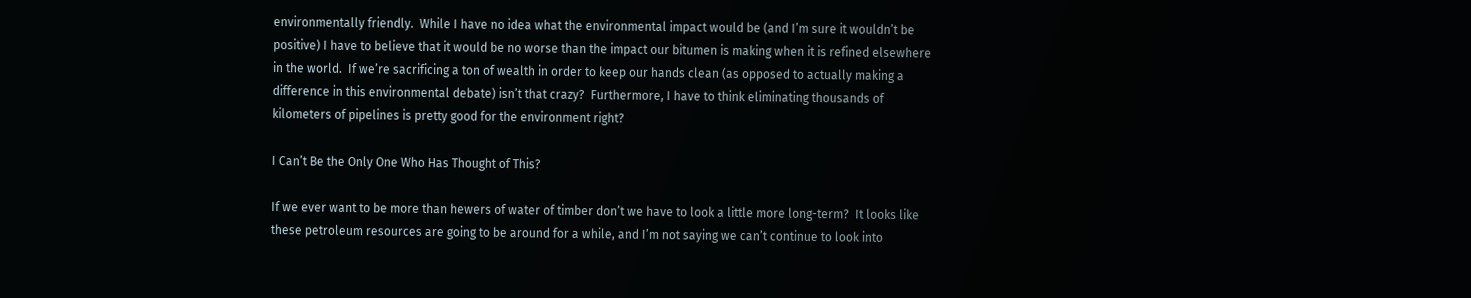environmentally friendly.  While I have no idea what the environmental impact would be (and I’m sure it wouldn’t be positive) I have to believe that it would be no worse than the impact our bitumen is making when it is refined elsewhere in the world.  If we’re sacrificing a ton of wealth in order to keep our hands clean (as opposed to actually making a difference in this environmental debate) isn’t that crazy?  Furthermore, I have to think eliminating thousands of kilometers of pipelines is pretty good for the environment right?

I Can’t Be the Only One Who Has Thought of This?

If we ever want to be more than hewers of water of timber don’t we have to look a little more long-term?  It looks like these petroleum resources are going to be around for a while, and I’m not saying we can’t continue to look into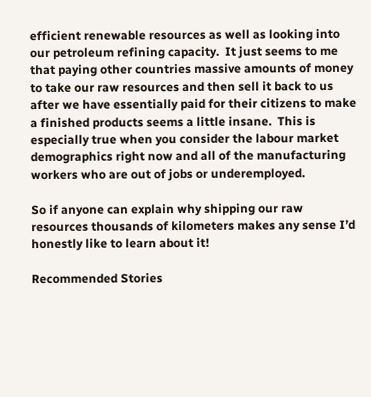efficient renewable resources as well as looking into our petroleum refining capacity.  It just seems to me that paying other countries massive amounts of money to take our raw resources and then sell it back to us after we have essentially paid for their citizens to make a finished products seems a little insane.  This is especially true when you consider the labour market demographics right now and all of the manufacturing workers who are out of jobs or underemployed.

So if anyone can explain why shipping our raw resources thousands of kilometers makes any sense I’d honestly like to learn about it!

Recommended Stories